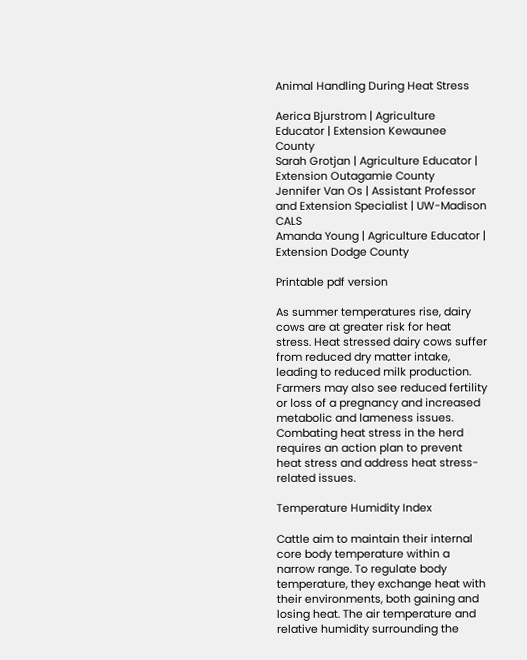Animal Handling During Heat Stress

Aerica Bjurstrom | Agriculture Educator | Extension Kewaunee County
Sarah Grotjan | Agriculture Educator | Extension Outagamie County
Jennifer Van Os | Assistant Professor and Extension Specialist | UW-Madison CALS
Amanda Young | Agriculture Educator | Extension Dodge County

Printable pdf version

As summer temperatures rise, dairy cows are at greater risk for heat stress. Heat stressed dairy cows suffer from reduced dry matter intake, leading to reduced milk production. Farmers may also see reduced fertility or loss of a pregnancy and increased metabolic and lameness issues. Combating heat stress in the herd requires an action plan to prevent heat stress and address heat stress-related issues.

Temperature Humidity Index

Cattle aim to maintain their internal core body temperature within a narrow range. To regulate body temperature, they exchange heat with their environments, both gaining and losing heat. The air temperature and relative humidity surrounding the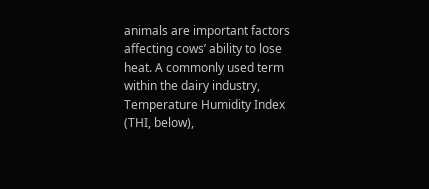animals are important factors affecting cows’ ability to lose heat. A commonly used term within the dairy industry, Temperature Humidity Index (THI, below),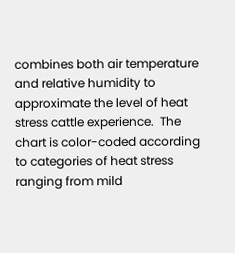combines both air temperature and relative humidity to approximate the level of heat stress cattle experience.  The chart is color-coded according to categories of heat stress ranging from mild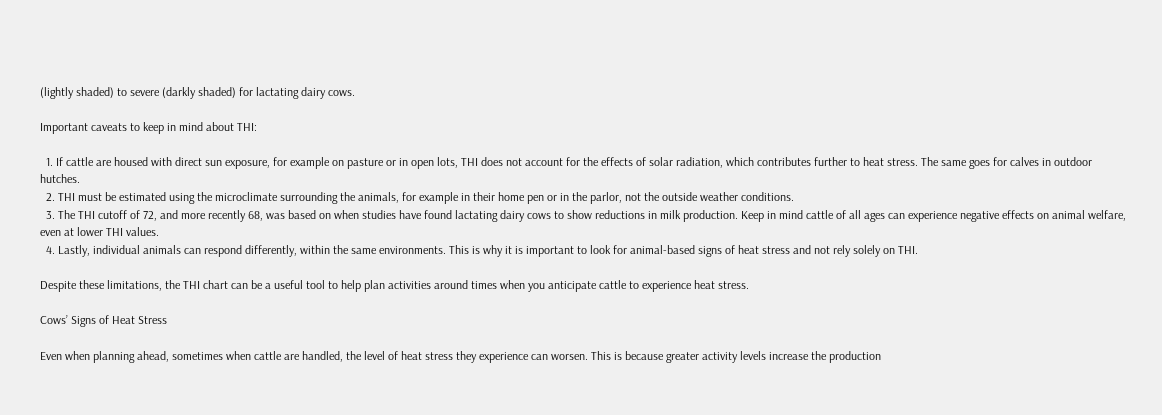(lightly shaded) to severe (darkly shaded) for lactating dairy cows.

Important caveats to keep in mind about THI:

  1. If cattle are housed with direct sun exposure, for example on pasture or in open lots, THI does not account for the effects of solar radiation, which contributes further to heat stress. The same goes for calves in outdoor hutches.
  2. THI must be estimated using the microclimate surrounding the animals, for example in their home pen or in the parlor, not the outside weather conditions.
  3. The THI cutoff of 72, and more recently 68, was based on when studies have found lactating dairy cows to show reductions in milk production. Keep in mind cattle of all ages can experience negative effects on animal welfare, even at lower THI values.
  4. Lastly, individual animals can respond differently, within the same environments. This is why it is important to look for animal-based signs of heat stress and not rely solely on THI.

Despite these limitations, the THI chart can be a useful tool to help plan activities around times when you anticipate cattle to experience heat stress.

Cows’ Signs of Heat Stress

Even when planning ahead, sometimes when cattle are handled, the level of heat stress they experience can worsen. This is because greater activity levels increase the production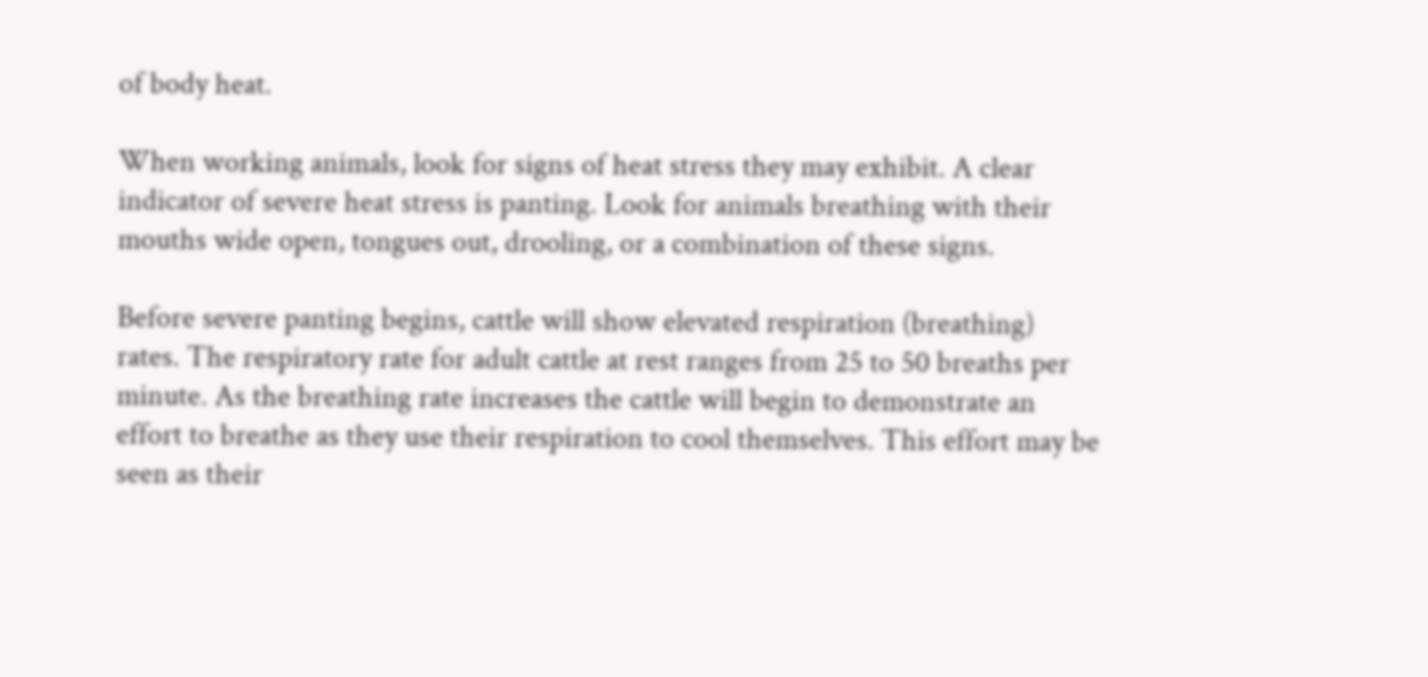of body heat.

When working animals, look for signs of heat stress they may exhibit. A clear indicator of severe heat stress is panting. Look for animals breathing with their mouths wide open, tongues out, drooling, or a combination of these signs.

Before severe panting begins, cattle will show elevated respiration (breathing) rates. The respiratory rate for adult cattle at rest ranges from 25 to 50 breaths per minute. As the breathing rate increases the cattle will begin to demonstrate an effort to breathe as they use their respiration to cool themselves. This effort may be seen as their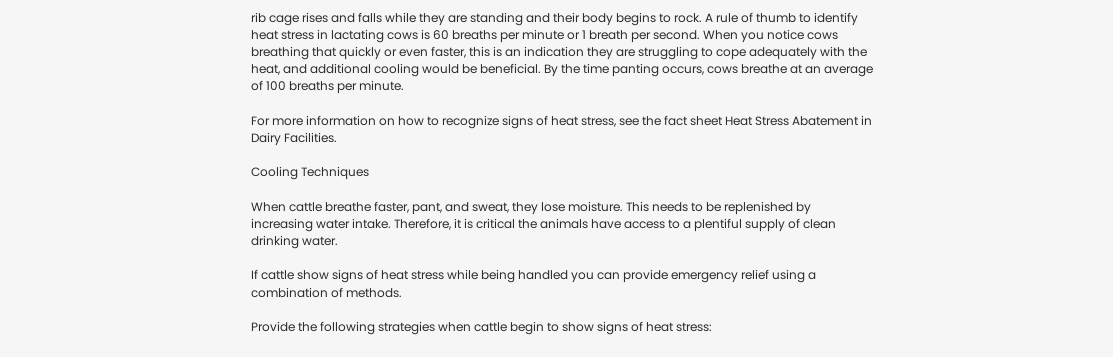rib cage rises and falls while they are standing and their body begins to rock. A rule of thumb to identify heat stress in lactating cows is 60 breaths per minute or 1 breath per second. When you notice cows breathing that quickly or even faster, this is an indication they are struggling to cope adequately with the heat, and additional cooling would be beneficial. By the time panting occurs, cows breathe at an average of 100 breaths per minute.

For more information on how to recognize signs of heat stress, see the fact sheet Heat Stress Abatement in Dairy Facilities.

Cooling Techniques

When cattle breathe faster, pant, and sweat, they lose moisture. This needs to be replenished by increasing water intake. Therefore, it is critical the animals have access to a plentiful supply of clean drinking water.

If cattle show signs of heat stress while being handled you can provide emergency relief using a combination of methods.

Provide the following strategies when cattle begin to show signs of heat stress: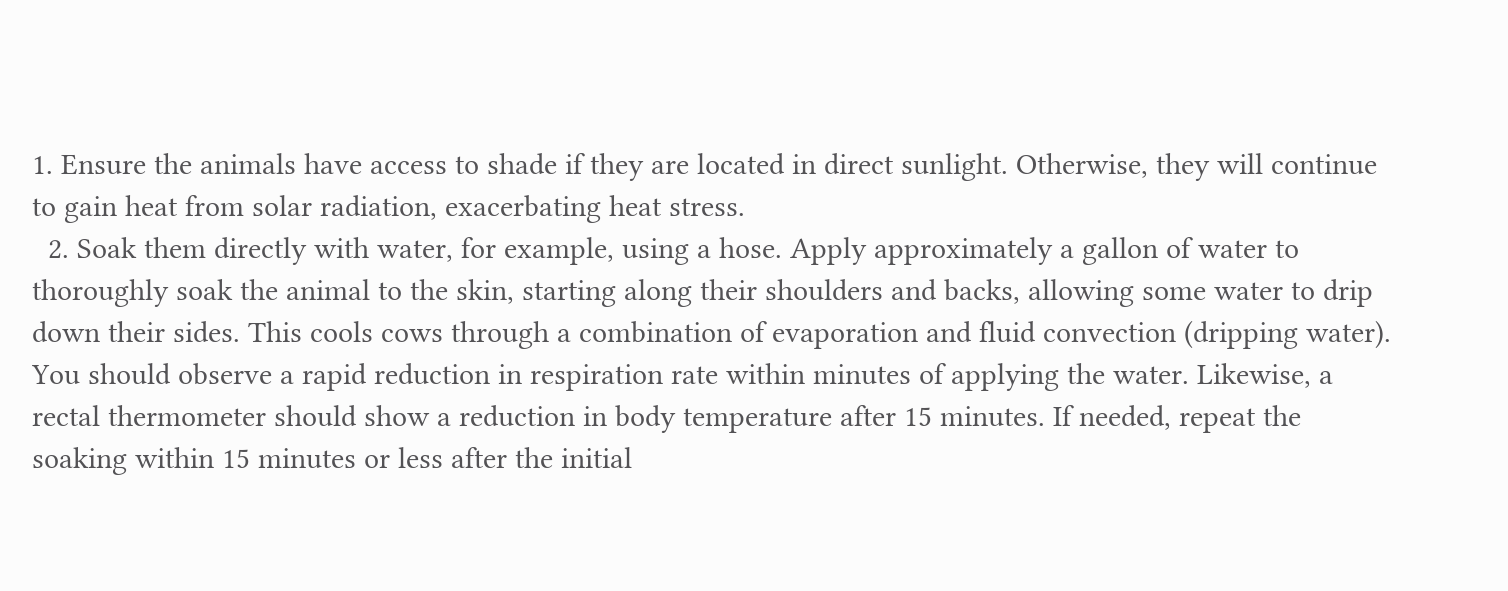1. Ensure the animals have access to shade if they are located in direct sunlight. Otherwise, they will continue to gain heat from solar radiation, exacerbating heat stress.
  2. Soak them directly with water, for example, using a hose. Apply approximately a gallon of water to thoroughly soak the animal to the skin, starting along their shoulders and backs, allowing some water to drip down their sides. This cools cows through a combination of evaporation and fluid convection (dripping water). You should observe a rapid reduction in respiration rate within minutes of applying the water. Likewise, a rectal thermometer should show a reduction in body temperature after 15 minutes. If needed, repeat the soaking within 15 minutes or less after the initial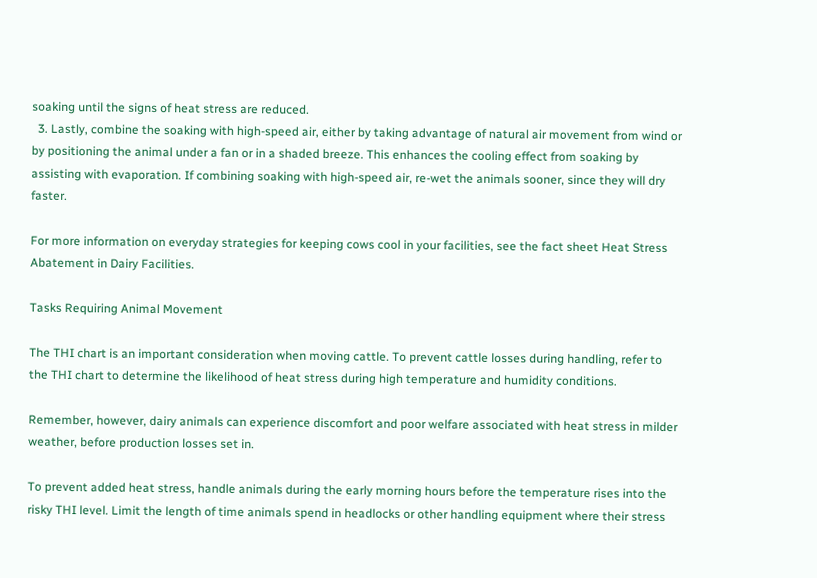soaking until the signs of heat stress are reduced.
  3. Lastly, combine the soaking with high-speed air, either by taking advantage of natural air movement from wind or by positioning the animal under a fan or in a shaded breeze. This enhances the cooling effect from soaking by assisting with evaporation. If combining soaking with high-speed air, re-wet the animals sooner, since they will dry faster.

For more information on everyday strategies for keeping cows cool in your facilities, see the fact sheet Heat Stress Abatement in Dairy Facilities.

Tasks Requiring Animal Movement

The THI chart is an important consideration when moving cattle. To prevent cattle losses during handling, refer to the THI chart to determine the likelihood of heat stress during high temperature and humidity conditions.

Remember, however, dairy animals can experience discomfort and poor welfare associated with heat stress in milder weather, before production losses set in.

To prevent added heat stress, handle animals during the early morning hours before the temperature rises into the risky THI level. Limit the length of time animals spend in headlocks or other handling equipment where their stress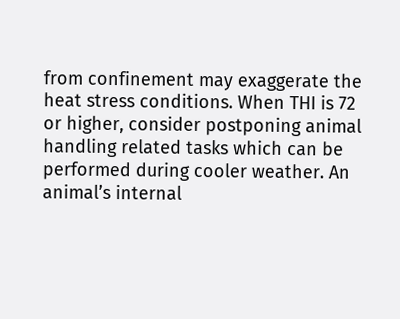from confinement may exaggerate the heat stress conditions. When THI is 72 or higher, consider postponing animal handling related tasks which can be performed during cooler weather. An animal’s internal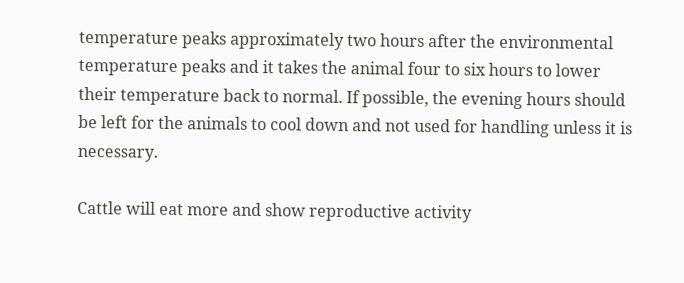temperature peaks approximately two hours after the environmental temperature peaks and it takes the animal four to six hours to lower their temperature back to normal. If possible, the evening hours should be left for the animals to cool down and not used for handling unless it is necessary.

Cattle will eat more and show reproductive activity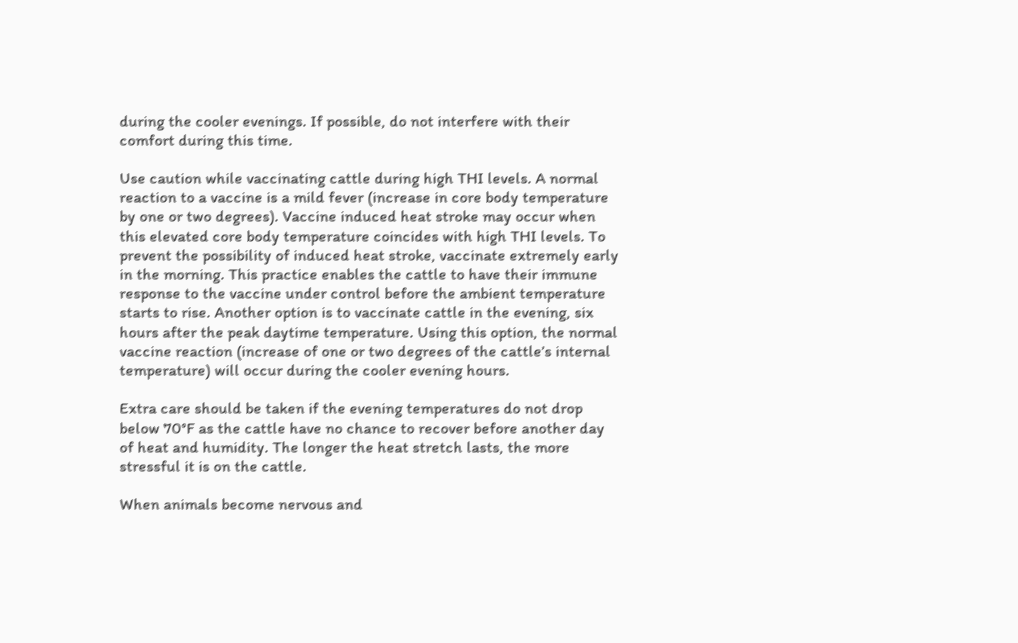during the cooler evenings. If possible, do not interfere with their comfort during this time.

Use caution while vaccinating cattle during high THI levels. A normal reaction to a vaccine is a mild fever (increase in core body temperature by one or two degrees). Vaccine induced heat stroke may occur when this elevated core body temperature coincides with high THI levels. To prevent the possibility of induced heat stroke, vaccinate extremely early in the morning. This practice enables the cattle to have their immune response to the vaccine under control before the ambient temperature starts to rise. Another option is to vaccinate cattle in the evening, six hours after the peak daytime temperature. Using this option, the normal vaccine reaction (increase of one or two degrees of the cattle’s internal temperature) will occur during the cooler evening hours.

Extra care should be taken if the evening temperatures do not drop below 70°F as the cattle have no chance to recover before another day of heat and humidity. The longer the heat stretch lasts, the more stressful it is on the cattle.

When animals become nervous and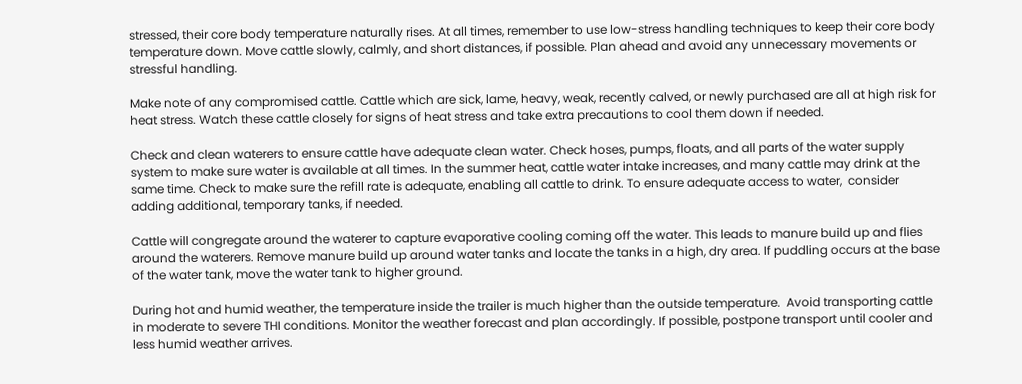stressed, their core body temperature naturally rises. At all times, remember to use low-stress handling techniques to keep their core body temperature down. Move cattle slowly, calmly, and short distances, if possible. Plan ahead and avoid any unnecessary movements or stressful handling.

Make note of any compromised cattle. Cattle which are sick, lame, heavy, weak, recently calved, or newly purchased are all at high risk for heat stress. Watch these cattle closely for signs of heat stress and take extra precautions to cool them down if needed.

Check and clean waterers to ensure cattle have adequate clean water. Check hoses, pumps, floats, and all parts of the water supply system to make sure water is available at all times. In the summer heat, cattle water intake increases, and many cattle may drink at the same time. Check to make sure the refill rate is adequate, enabling all cattle to drink. To ensure adequate access to water,  consider adding additional, temporary tanks, if needed.

Cattle will congregate around the waterer to capture evaporative cooling coming off the water. This leads to manure build up and flies around the waterers. Remove manure build up around water tanks and locate the tanks in a high, dry area. If puddling occurs at the base of the water tank, move the water tank to higher ground.

During hot and humid weather, the temperature inside the trailer is much higher than the outside temperature.  Avoid transporting cattle in moderate to severe THI conditions. Monitor the weather forecast and plan accordingly. If possible, postpone transport until cooler and less humid weather arrives.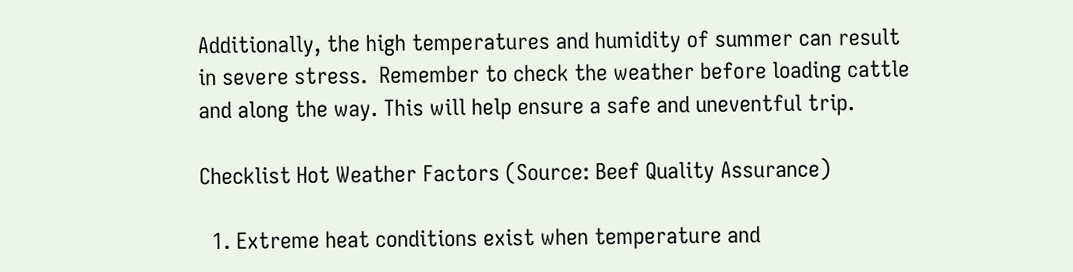Additionally, the high temperatures and humidity of summer can result in severe stress.  Remember to check the weather before loading cattle and along the way. This will help ensure a safe and uneventful trip.

Checklist Hot Weather Factors (Source: Beef Quality Assurance)

  1. Extreme heat conditions exist when temperature and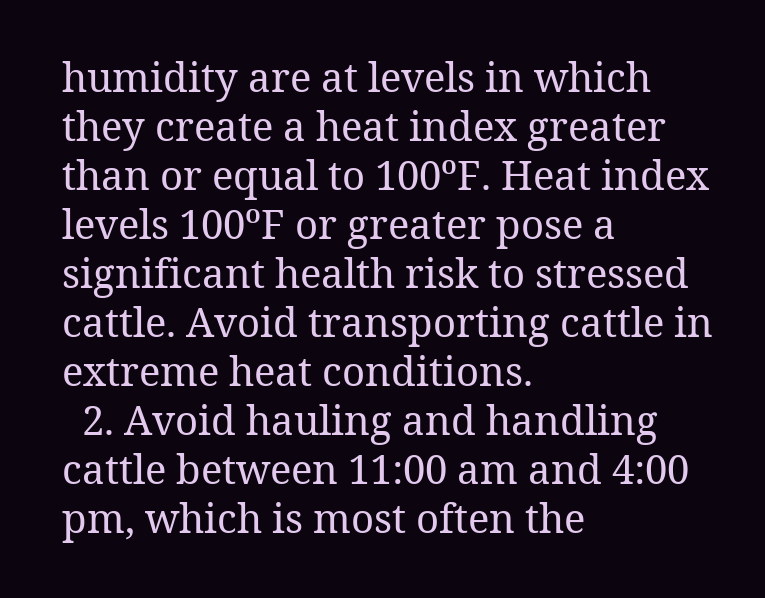humidity are at levels in which they create a heat index greater than or equal to 100ºF. Heat index levels 100ºF or greater pose a significant health risk to stressed cattle. Avoid transporting cattle in extreme heat conditions.
  2. Avoid hauling and handling cattle between 11:00 am and 4:00 pm, which is most often the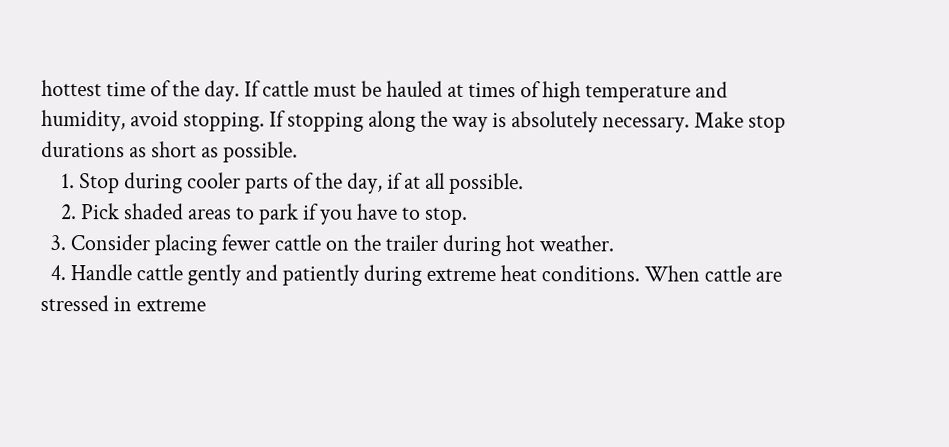hottest time of the day. If cattle must be hauled at times of high temperature and humidity, avoid stopping. If stopping along the way is absolutely necessary. Make stop durations as short as possible.
    1. Stop during cooler parts of the day, if at all possible.
    2. Pick shaded areas to park if you have to stop.
  3. Consider placing fewer cattle on the trailer during hot weather.
  4. Handle cattle gently and patiently during extreme heat conditions. When cattle are stressed in extreme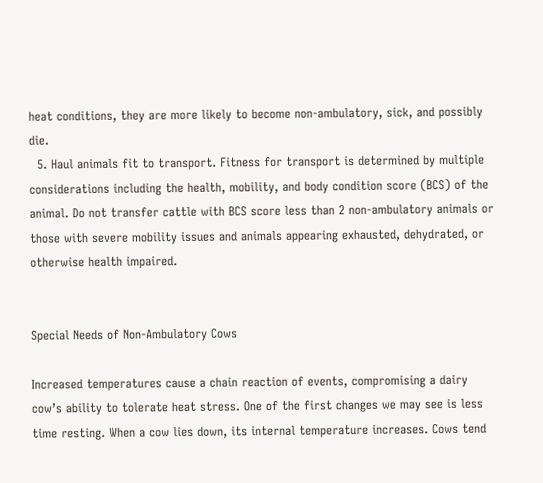heat conditions, they are more likely to become non-ambulatory, sick, and possibly die.
  5. Haul animals fit to transport. Fitness for transport is determined by multiple considerations including the health, mobility, and body condition score (BCS) of the animal. Do not transfer cattle with BCS score less than 2 non-ambulatory animals or those with severe mobility issues and animals appearing exhausted, dehydrated, or otherwise health impaired.


Special Needs of Non-Ambulatory Cows

Increased temperatures cause a chain reaction of events, compromising a dairy cow’s ability to tolerate heat stress. One of the first changes we may see is less time resting. When a cow lies down, its internal temperature increases. Cows tend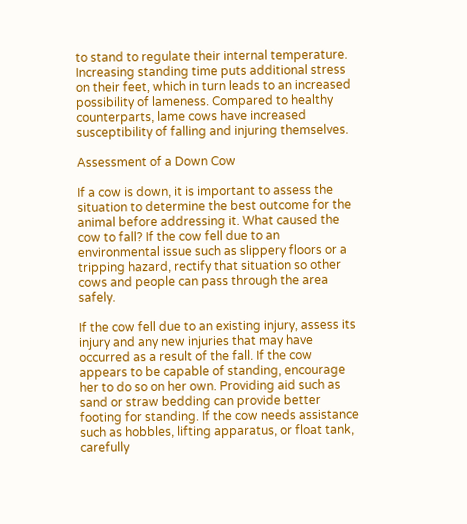to stand to regulate their internal temperature. Increasing standing time puts additional stress on their feet, which in turn leads to an increased possibility of lameness. Compared to healthy counterparts, lame cows have increased susceptibility of falling and injuring themselves.

Assessment of a Down Cow

If a cow is down, it is important to assess the situation to determine the best outcome for the animal before addressing it. What caused the cow to fall? If the cow fell due to an environmental issue such as slippery floors or a tripping hazard, rectify that situation so other cows and people can pass through the area safely.

If the cow fell due to an existing injury, assess its injury and any new injuries that may have occurred as a result of the fall. If the cow appears to be capable of standing, encourage her to do so on her own. Providing aid such as sand or straw bedding can provide better footing for standing. If the cow needs assistance such as hobbles, lifting apparatus, or float tank, carefully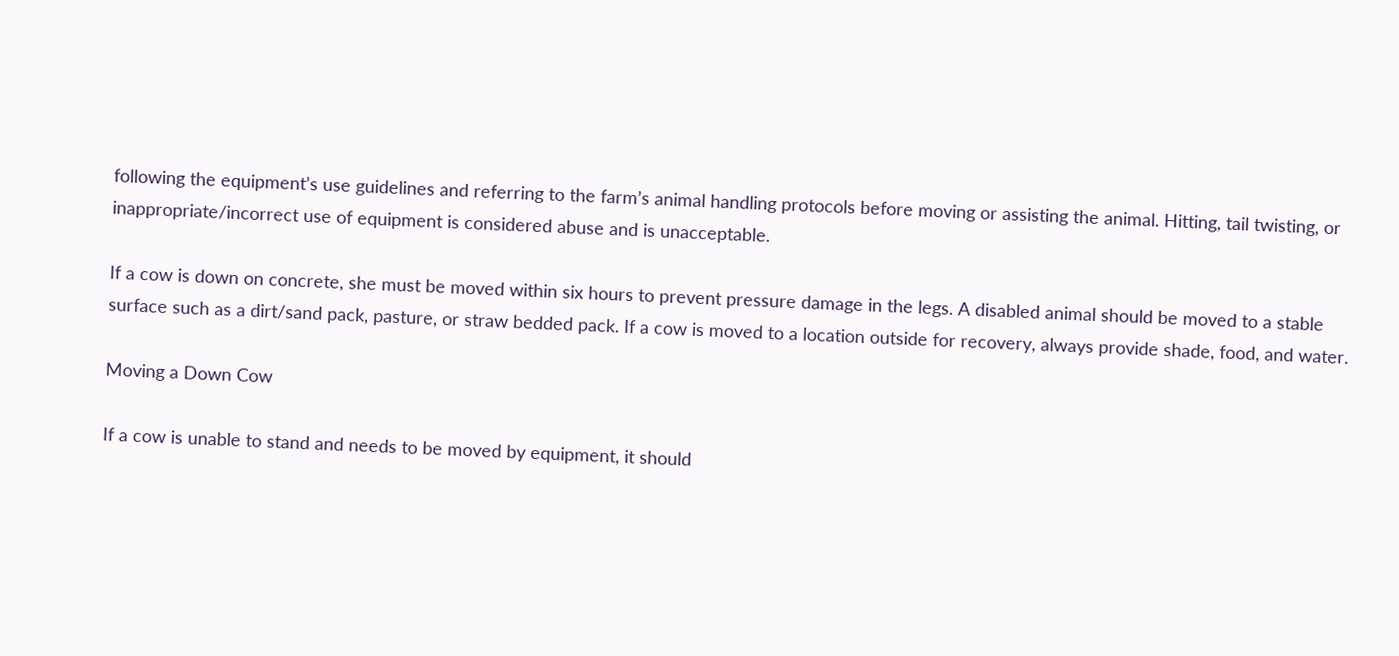following the equipment’s use guidelines and referring to the farm’s animal handling protocols before moving or assisting the animal. Hitting, tail twisting, or inappropriate/incorrect use of equipment is considered abuse and is unacceptable.

If a cow is down on concrete, she must be moved within six hours to prevent pressure damage in the legs. A disabled animal should be moved to a stable surface such as a dirt/sand pack, pasture, or straw bedded pack. If a cow is moved to a location outside for recovery, always provide shade, food, and water.

Moving a Down Cow

If a cow is unable to stand and needs to be moved by equipment, it should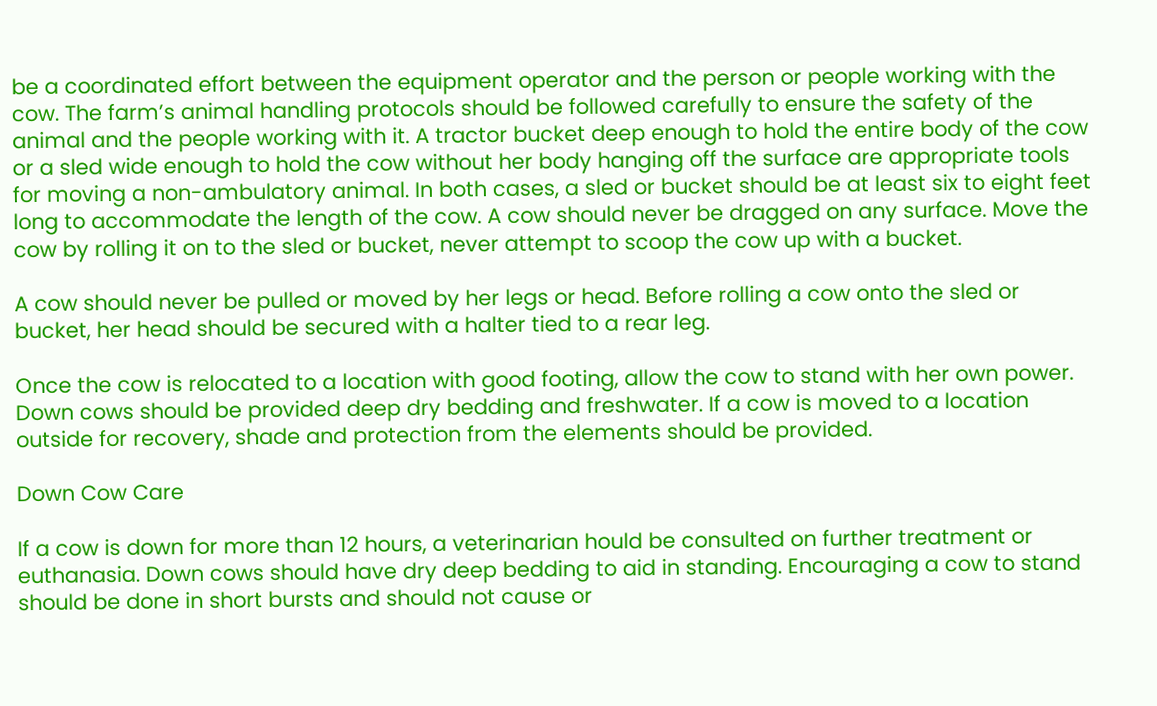be a coordinated effort between the equipment operator and the person or people working with the cow. The farm’s animal handling protocols should be followed carefully to ensure the safety of the animal and the people working with it. A tractor bucket deep enough to hold the entire body of the cow or a sled wide enough to hold the cow without her body hanging off the surface are appropriate tools for moving a non-ambulatory animal. In both cases, a sled or bucket should be at least six to eight feet long to accommodate the length of the cow. A cow should never be dragged on any surface. Move the cow by rolling it on to the sled or bucket, never attempt to scoop the cow up with a bucket.

A cow should never be pulled or moved by her legs or head. Before rolling a cow onto the sled or bucket, her head should be secured with a halter tied to a rear leg.

Once the cow is relocated to a location with good footing, allow the cow to stand with her own power. Down cows should be provided deep dry bedding and freshwater. If a cow is moved to a location outside for recovery, shade and protection from the elements should be provided.

Down Cow Care

If a cow is down for more than 12 hours, a veterinarian hould be consulted on further treatment or euthanasia. Down cows should have dry deep bedding to aid in standing. Encouraging a cow to stand should be done in short bursts and should not cause or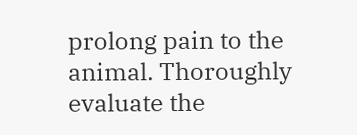prolong pain to the animal. Thoroughly evaluate the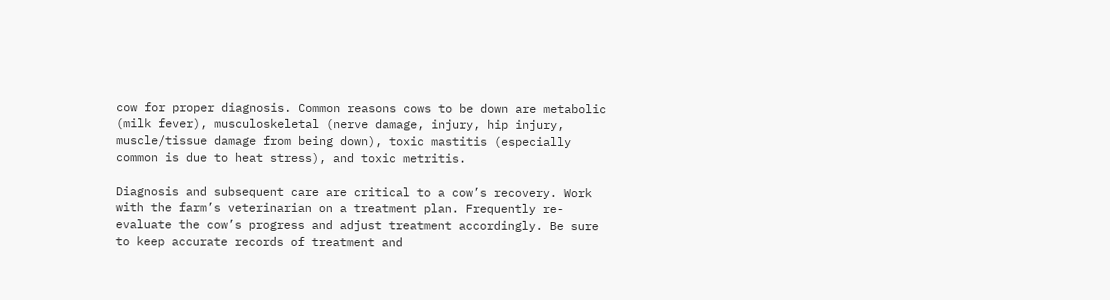cow for proper diagnosis. Common reasons cows to be down are metabolic (milk fever), musculoskeletal (nerve damage, injury, hip injury, muscle/tissue damage from being down), toxic mastitis (especially common is due to heat stress), and toxic metritis.

Diagnosis and subsequent care are critical to a cow’s recovery. Work with the farm’s veterinarian on a treatment plan. Frequently re-evaluate the cow’s progress and adjust treatment accordingly. Be sure to keep accurate records of treatment and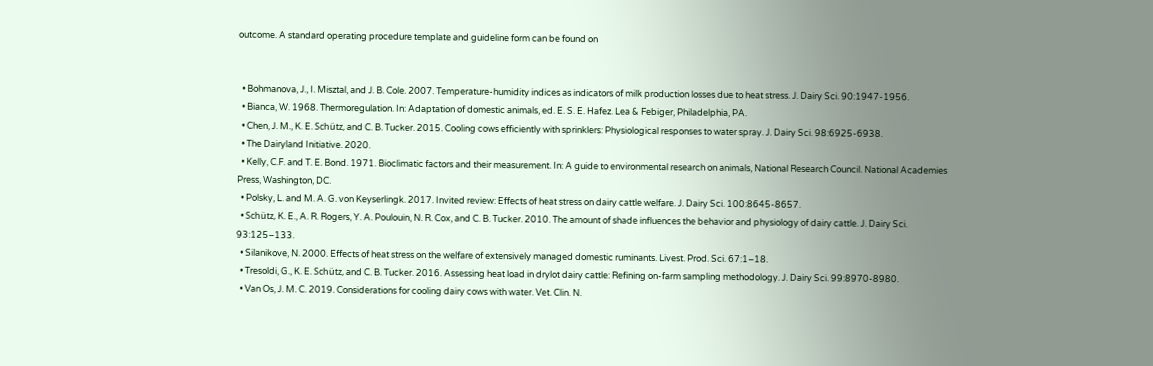outcome. A standard operating procedure template and guideline form can be found on


  • Bohmanova, J., I. Misztal, and J. B. Cole. 2007. Temperature-humidity indices as indicators of milk production losses due to heat stress. J. Dairy Sci. 90:1947-1956.
  • Bianca, W. 1968. Thermoregulation. In: Adaptation of domestic animals, ed. E. S. E. Hafez. Lea & Febiger, Philadelphia, PA.
  • Chen, J. M., K. E. Schütz, and C. B. Tucker. 2015. Cooling cows efficiently with sprinklers: Physiological responses to water spray. J. Dairy Sci. 98:6925-6938.
  • The Dairyland Initiative. 2020.
  • Kelly, C.F. and T. E. Bond. 1971. Bioclimatic factors and their measurement. In: A guide to environmental research on animals, National Research Council. National Academies Press, Washington, DC.
  • Polsky, L. and M. A. G. von Keyserlingk. 2017. Invited review: Effects of heat stress on dairy cattle welfare. J. Dairy Sci. 100:8645-8657.
  • Schütz, K. E., A. R. Rogers, Y. A. Poulouin, N. R. Cox, and C. B. Tucker. 2010. The amount of shade influences the behavior and physiology of dairy cattle. J. Dairy Sci. 93:125–133.
  • Silanikove, N. 2000. Effects of heat stress on the welfare of extensively managed domestic ruminants. Livest. Prod. Sci. 67:1–18.
  • Tresoldi, G., K. E. Schütz, and C. B. Tucker. 2016. Assessing heat load in drylot dairy cattle: Refining on-farm sampling methodology. J. Dairy Sci. 99:8970-8980.
  • Van Os, J. M. C. 2019. Considerations for cooling dairy cows with water. Vet. Clin. N.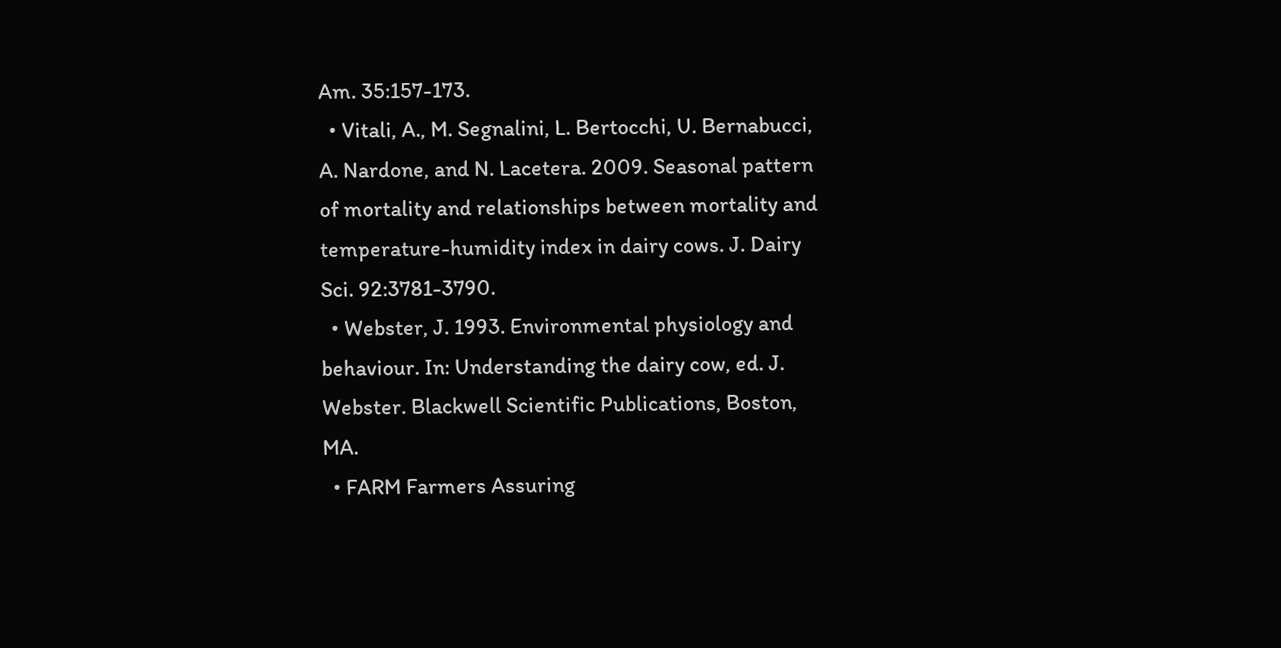Am. 35:157-173.
  • Vitali, A., M. Segnalini, L. Bertocchi, U. Bernabucci, A. Nardone, and N. Lacetera. 2009. Seasonal pattern of mortality and relationships between mortality and temperature-humidity index in dairy cows. J. Dairy Sci. 92:3781-3790.
  • Webster, J. 1993. Environmental physiology and behaviour. In: Understanding the dairy cow, ed. J. Webster. Blackwell Scientific Publications, Boston, MA.
  • FARM Farmers Assuring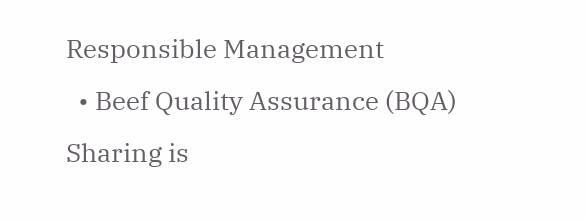Responsible Management
  • Beef Quality Assurance (BQA)
Sharing is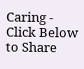Caring - Click Below to Share